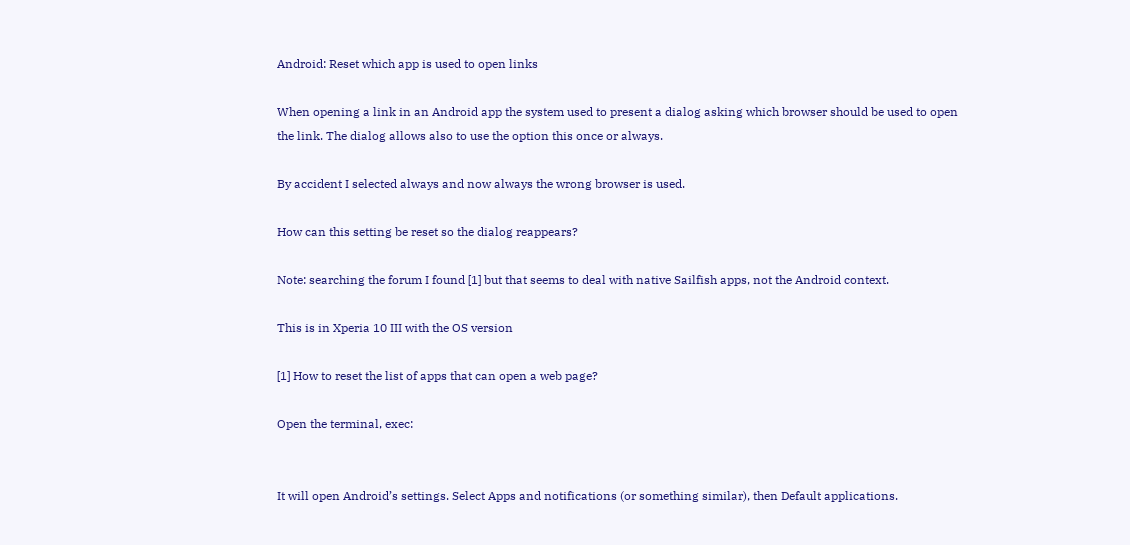Android: Reset which app is used to open links

When opening a link in an Android app the system used to present a dialog asking which browser should be used to open the link. The dialog allows also to use the option this once or always.

By accident I selected always and now always the wrong browser is used.

How can this setting be reset so the dialog reappears?

Note: searching the forum I found [1] but that seems to deal with native Sailfish apps, not the Android context.

This is in Xperia 10 III with the OS version

[1] How to reset the list of apps that can open a web page?

Open the terminal, exec:


It will open Android’s settings. Select Apps and notifications (or something similar), then Default applications.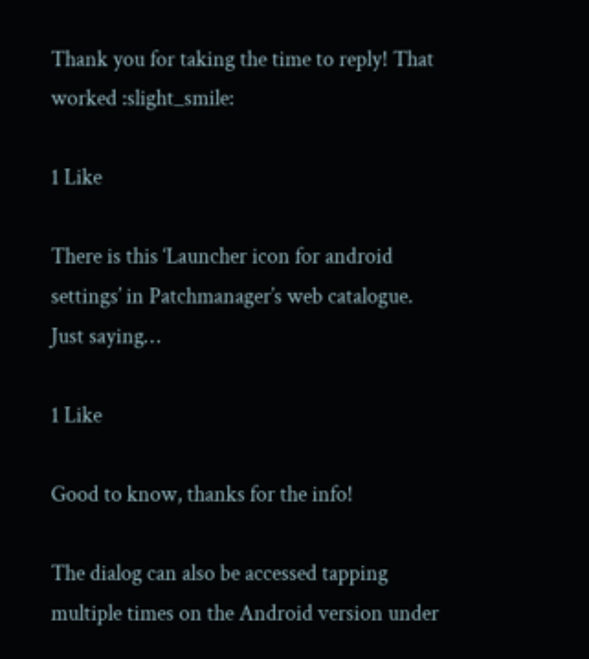Thank you for taking the time to reply! That worked :slight_smile:

1 Like

There is this ‘Launcher icon for android settings’ in Patchmanager’s web catalogue. Just saying…

1 Like

Good to know, thanks for the info!

The dialog can also be accessed tapping multiple times on the Android version under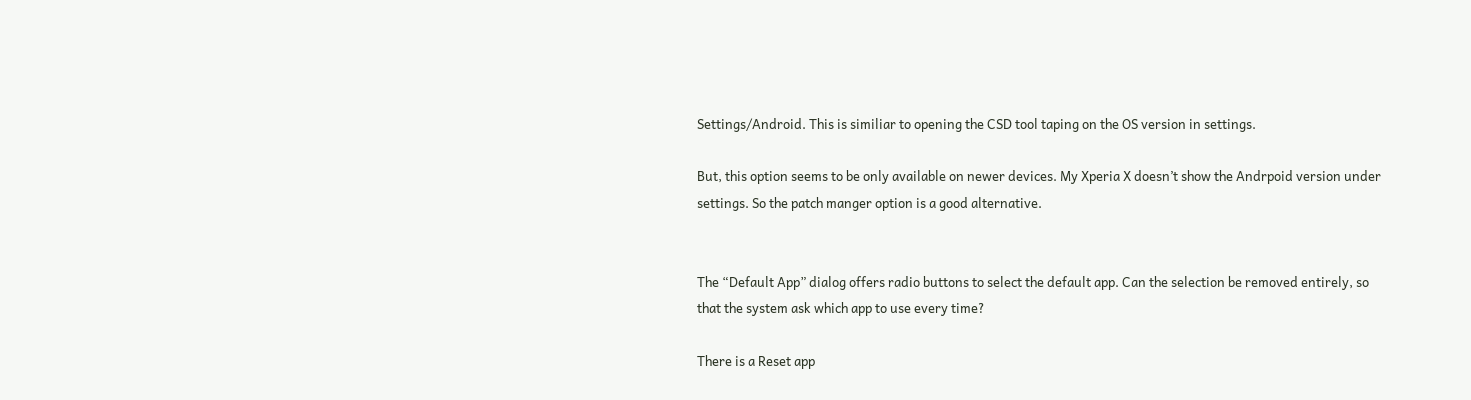Settings/Android. This is similiar to opening the CSD tool taping on the OS version in settings.

But, this option seems to be only available on newer devices. My Xperia X doesn’t show the Andrpoid version under settings. So the patch manger option is a good alternative.


The “Default App” dialog offers radio buttons to select the default app. Can the selection be removed entirely, so that the system ask which app to use every time?

There is a Reset app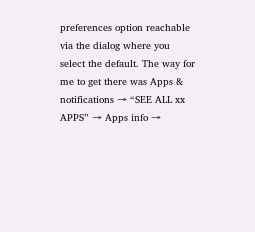preferences option reachable via the dialog where you select the default. The way for me to get there was Apps & notifications → “SEE ALL xx APPS” → Apps info →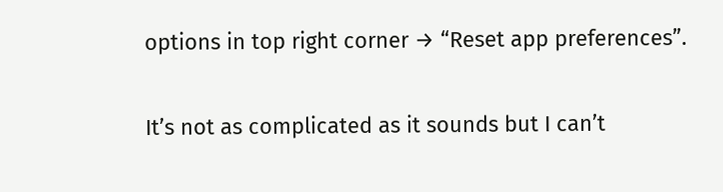options in top right corner → “Reset app preferences”.

It’s not as complicated as it sounds but I can’t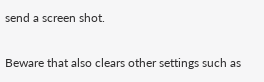send a screen shot.

Beware that also clears other settings such as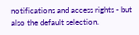notifications and access rights - but also the default selection.